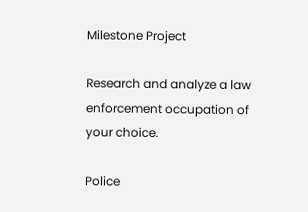Milestone Project

Research and analyze a law enforcement occupation of your choice.

Police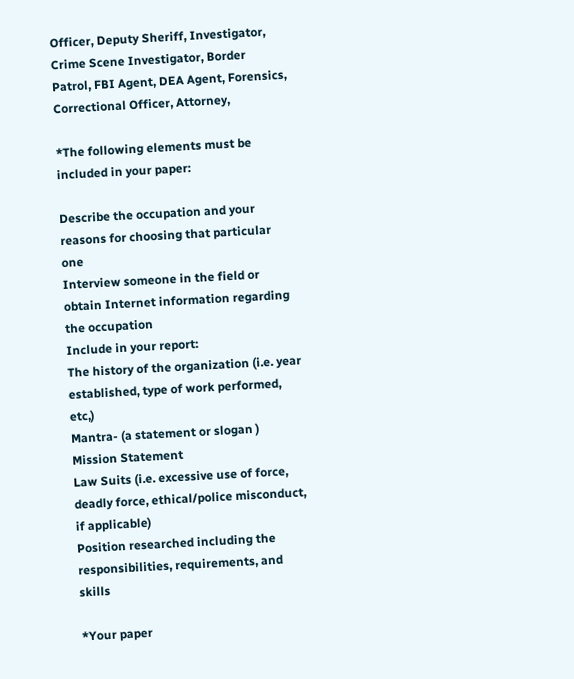Officer, Deputy Sheriff, Investigator, Crime Scene Investigator, Border Patrol, FBI Agent, DEA Agent, Forensics, Correctional Officer, Attorney,

*The following elements must be included in your paper:

Describe the occupation and your reasons for choosing that particular one
Interview someone in the field or obtain Internet information regarding the occupation
Include in your report:
The history of the organization (i.e. year established, type of work performed, etc,)
Mantra- (a statement or slogan )
Mission Statement
Law Suits (i.e. excessive use of force, deadly force, ethical/police misconduct, if applicable)
Position researched including the responsibilities, requirements, and skills

*Your paper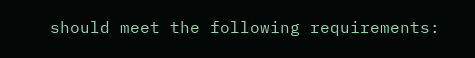should meet the following requirements: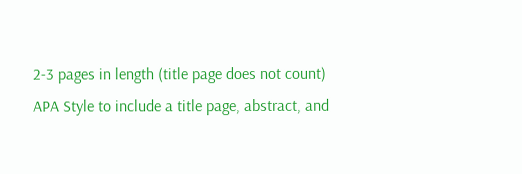2-3 pages in length (title page does not count)
APA Style to include a title page, abstract, and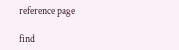reference page

find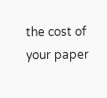the cost of your paper